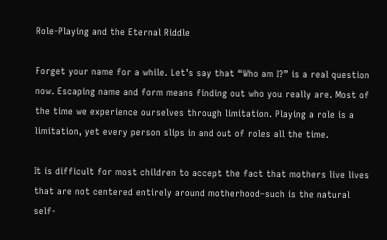Role-Playing and the Eternal Riddle

Forget your name for a while. Let’s say that “Who am I?” is a real question now. Escaping name and form means finding out who you really are. Most of the time we experience ourselves through limitation. Playing a role is a limitation, yet every person slips in and out of roles all the time.

It is difficult for most children to accept the fact that mothers live lives that are not centered entirely around motherhood–such is the natural self-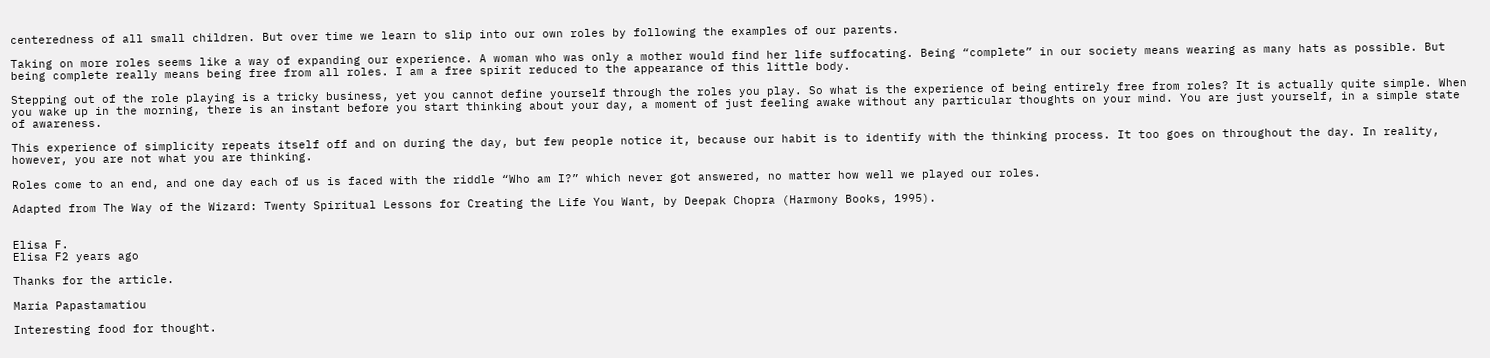centeredness of all small children. But over time we learn to slip into our own roles by following the examples of our parents.

Taking on more roles seems like a way of expanding our experience. A woman who was only a mother would find her life suffocating. Being “complete” in our society means wearing as many hats as possible. But being complete really means being free from all roles. I am a free spirit reduced to the appearance of this little body.

Stepping out of the role playing is a tricky business, yet you cannot define yourself through the roles you play. So what is the experience of being entirely free from roles? It is actually quite simple. When you wake up in the morning, there is an instant before you start thinking about your day, a moment of just feeling awake without any particular thoughts on your mind. You are just yourself, in a simple state of awareness.

This experience of simplicity repeats itself off and on during the day, but few people notice it, because our habit is to identify with the thinking process. It too goes on throughout the day. In reality, however, you are not what you are thinking.

Roles come to an end, and one day each of us is faced with the riddle “Who am I?” which never got answered, no matter how well we played our roles.

Adapted from The Way of the Wizard: Twenty Spiritual Lessons for Creating the Life You Want, by Deepak Chopra (Harmony Books, 1995).


Elisa F.
Elisa F2 years ago

Thanks for the article.

Maria Papastamatiou

Interesting food for thought.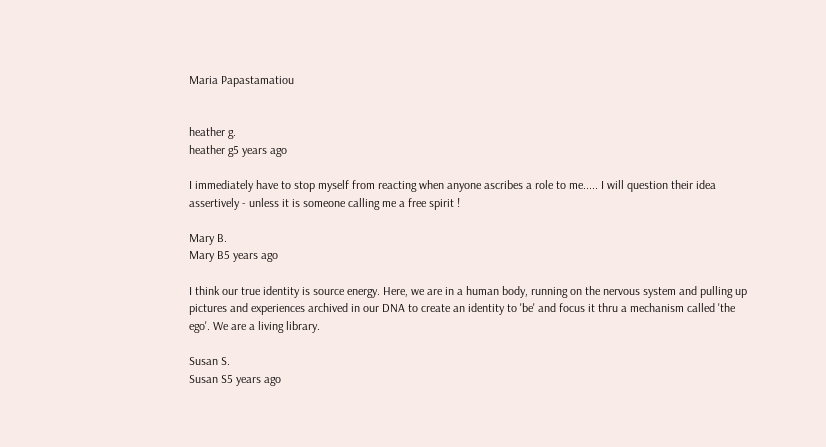Maria Papastamatiou


heather g.
heather g5 years ago

I immediately have to stop myself from reacting when anyone ascribes a role to me..... I will question their idea assertively - unless it is someone calling me a free spirit !

Mary B.
Mary B5 years ago

I think our true identity is source energy. Here, we are in a human body, running on the nervous system and pulling up pictures and experiences archived in our DNA to create an identity to 'be' and focus it thru a mechanism called 'the ego'. We are a living library.

Susan S.
Susan S5 years ago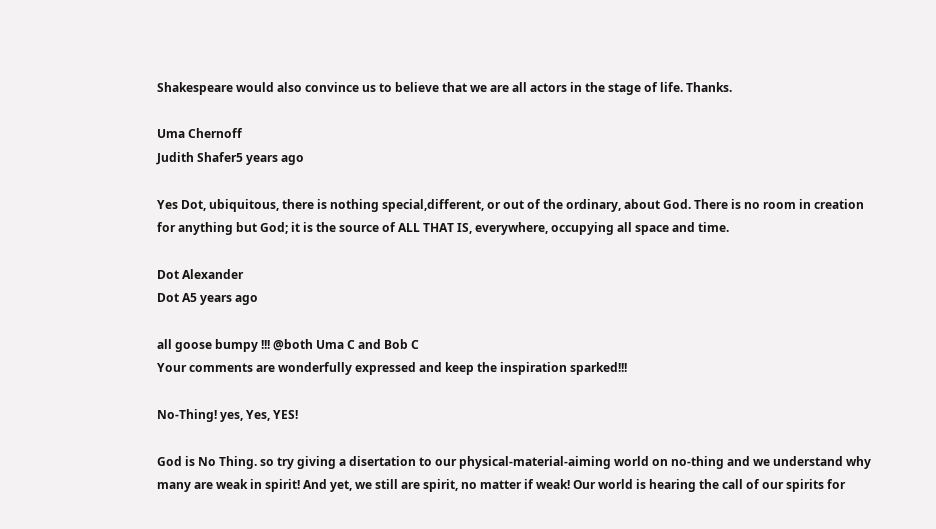Shakespeare would also convince us to believe that we are all actors in the stage of life. Thanks.

Uma Chernoff
Judith Shafer5 years ago

Yes Dot, ubiquitous, there is nothing special,different, or out of the ordinary, about God. There is no room in creation for anything but God; it is the source of ALL THAT IS, everywhere, occupying all space and time.

Dot Alexander
Dot A5 years ago

all goose bumpy !!! @both Uma C and Bob C
Your comments are wonderfully expressed and keep the inspiration sparked!!!

No-Thing! yes, Yes, YES!

God is No Thing. so try giving a disertation to our physical-material-aiming world on no-thing and we understand why many are weak in spirit! And yet, we still are spirit, no matter if weak! Our world is hearing the call of our spirits for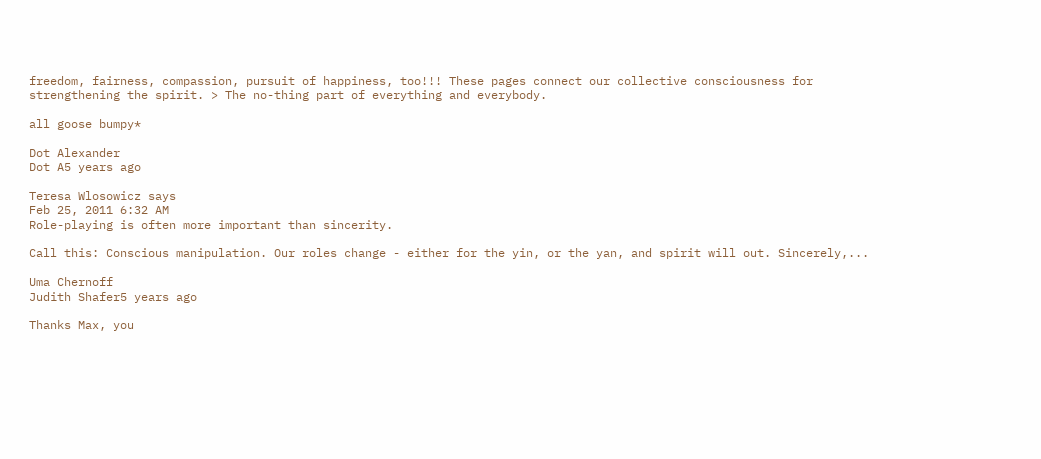freedom, fairness, compassion, pursuit of happiness, too!!! These pages connect our collective consciousness for strengthening the spirit. > The no-thing part of everything and everybody.

all goose bumpy*

Dot Alexander
Dot A5 years ago

Teresa Wlosowicz says
Feb 25, 2011 6:32 AM
Role-playing is often more important than sincerity.

Call this: Conscious manipulation. Our roles change - either for the yin, or the yan, and spirit will out. Sincerely,...

Uma Chernoff
Judith Shafer5 years ago

Thanks Max, you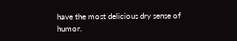have the most delicious dry sense of humor.